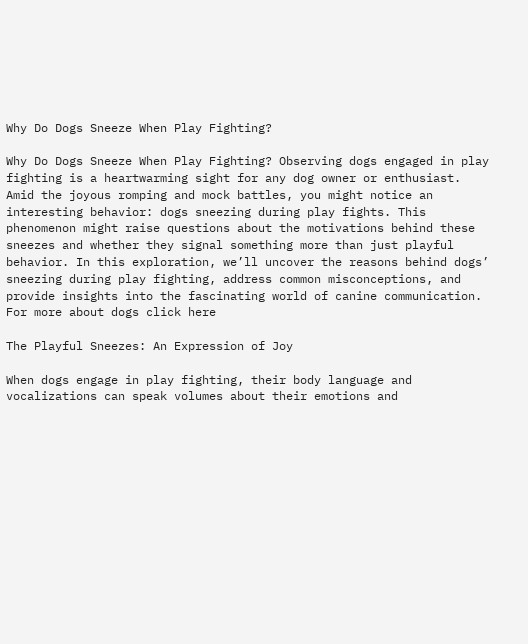Why Do Dogs Sneeze When Play Fighting?

Why Do Dogs Sneeze When Play Fighting? Observing dogs engaged in play fighting is a heartwarming sight for any dog owner or enthusiast. Amid the joyous romping and mock battles, you might notice an interesting behavior: dogs sneezing during play fights. This phenomenon might raise questions about the motivations behind these sneezes and whether they signal something more than just playful behavior. In this exploration, we’ll uncover the reasons behind dogs’ sneezing during play fighting, address common misconceptions, and provide insights into the fascinating world of canine communication.
For more about dogs click here

The Playful Sneezes: An Expression of Joy

When dogs engage in play fighting, their body language and vocalizations can speak volumes about their emotions and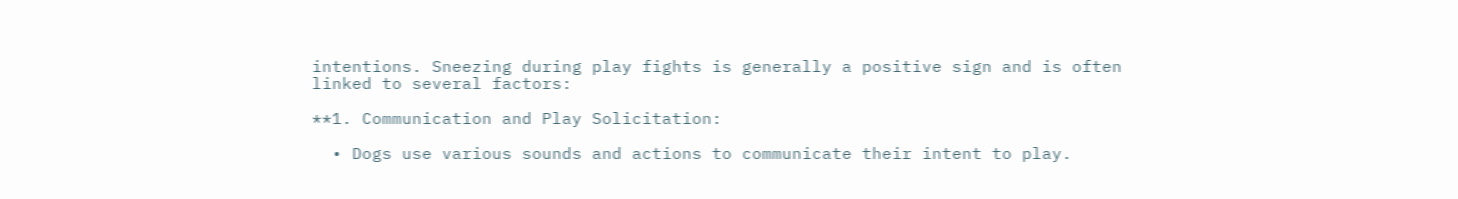intentions. Sneezing during play fights is generally a positive sign and is often linked to several factors:

**1. Communication and Play Solicitation:

  • Dogs use various sounds and actions to communicate their intent to play.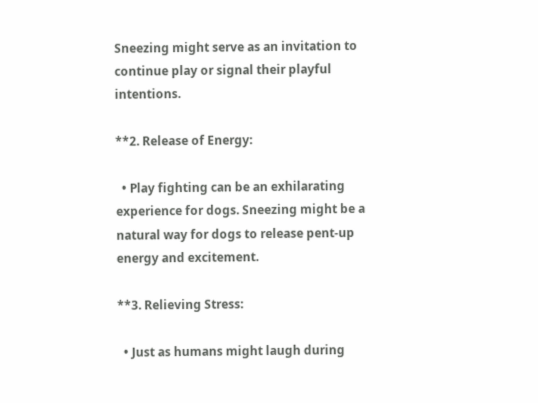Sneezing might serve as an invitation to continue play or signal their playful intentions.

**2. Release of Energy:

  • Play fighting can be an exhilarating experience for dogs. Sneezing might be a natural way for dogs to release pent-up energy and excitement.

**3. Relieving Stress:

  • Just as humans might laugh during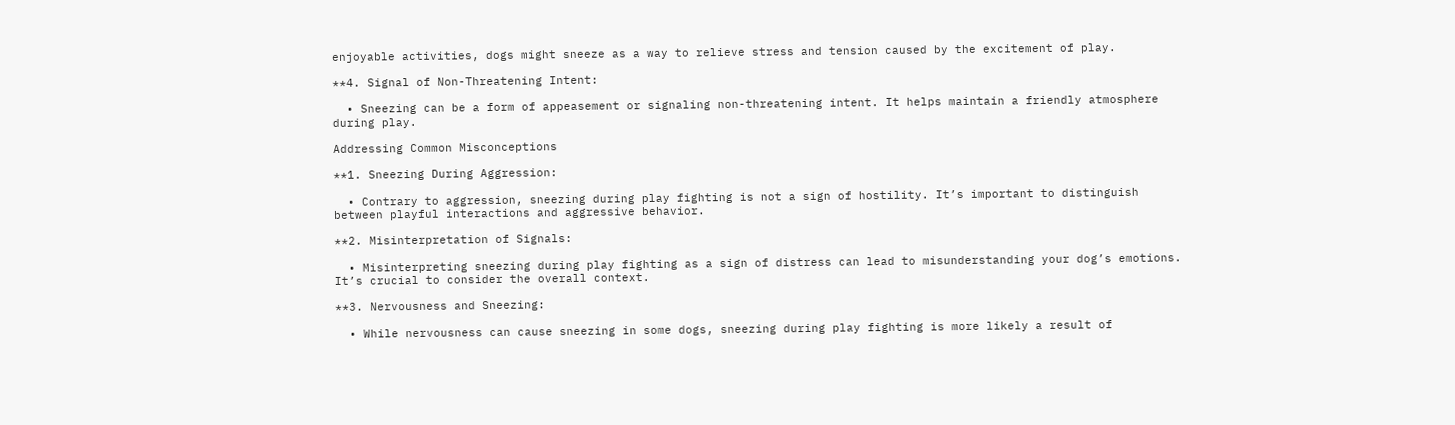enjoyable activities, dogs might sneeze as a way to relieve stress and tension caused by the excitement of play.

**4. Signal of Non-Threatening Intent:

  • Sneezing can be a form of appeasement or signaling non-threatening intent. It helps maintain a friendly atmosphere during play.

Addressing Common Misconceptions

**1. Sneezing During Aggression:

  • Contrary to aggression, sneezing during play fighting is not a sign of hostility. It’s important to distinguish between playful interactions and aggressive behavior.

**2. Misinterpretation of Signals:

  • Misinterpreting sneezing during play fighting as a sign of distress can lead to misunderstanding your dog’s emotions. It’s crucial to consider the overall context.

**3. Nervousness and Sneezing:

  • While nervousness can cause sneezing in some dogs, sneezing during play fighting is more likely a result of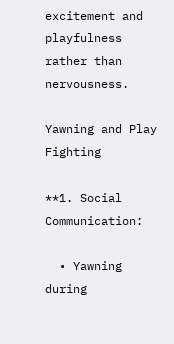excitement and playfulness rather than nervousness.

Yawning and Play Fighting

**1. Social Communication:

  • Yawning during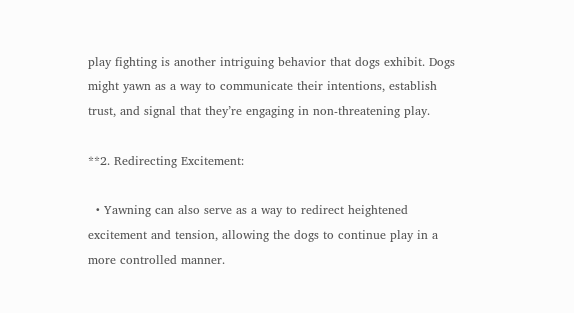play fighting is another intriguing behavior that dogs exhibit. Dogs might yawn as a way to communicate their intentions, establish trust, and signal that they’re engaging in non-threatening play.

**2. Redirecting Excitement:

  • Yawning can also serve as a way to redirect heightened excitement and tension, allowing the dogs to continue play in a more controlled manner.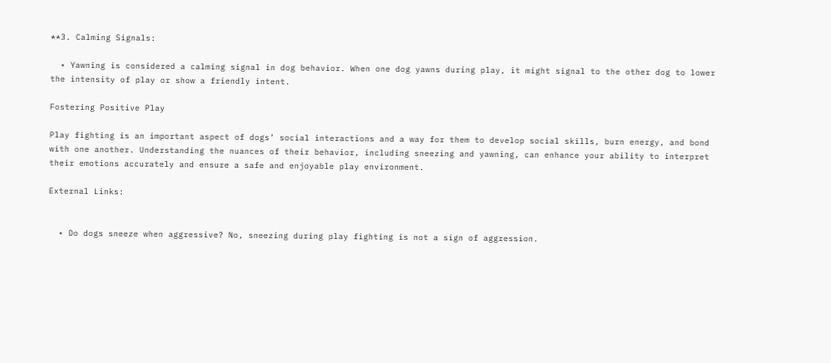**3. Calming Signals:

  • Yawning is considered a calming signal in dog behavior. When one dog yawns during play, it might signal to the other dog to lower the intensity of play or show a friendly intent.

Fostering Positive Play

Play fighting is an important aspect of dogs’ social interactions and a way for them to develop social skills, burn energy, and bond with one another. Understanding the nuances of their behavior, including sneezing and yawning, can enhance your ability to interpret their emotions accurately and ensure a safe and enjoyable play environment.

External Links:


  • Do dogs sneeze when aggressive? No, sneezing during play fighting is not a sign of aggression.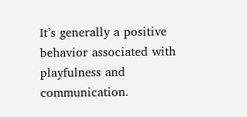It’s generally a positive behavior associated with playfulness and communication.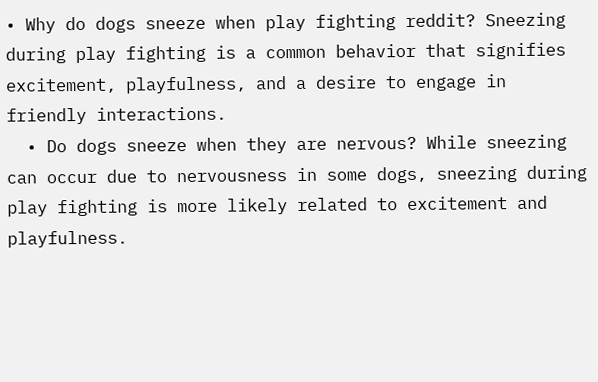• Why do dogs sneeze when play fighting reddit? Sneezing during play fighting is a common behavior that signifies excitement, playfulness, and a desire to engage in friendly interactions.
  • Do dogs sneeze when they are nervous? While sneezing can occur due to nervousness in some dogs, sneezing during play fighting is more likely related to excitement and playfulness.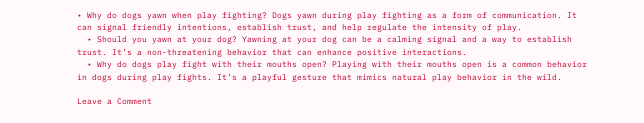• Why do dogs yawn when play fighting? Dogs yawn during play fighting as a form of communication. It can signal friendly intentions, establish trust, and help regulate the intensity of play.
  • Should you yawn at your dog? Yawning at your dog can be a calming signal and a way to establish trust. It’s a non-threatening behavior that can enhance positive interactions.
  • Why do dogs play fight with their mouths open? Playing with their mouths open is a common behavior in dogs during play fights. It’s a playful gesture that mimics natural play behavior in the wild.

Leave a Comment